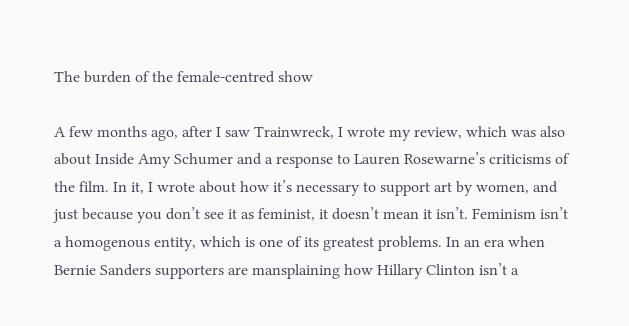The burden of the female-centred show

A few months ago, after I saw Trainwreck, I wrote my review, which was also about Inside Amy Schumer and a response to Lauren Rosewarne’s criticisms of the film. In it, I wrote about how it’s necessary to support art by women, and just because you don’t see it as feminist, it doesn’t mean it isn’t. Feminism isn’t a homogenous entity, which is one of its greatest problems. In an era when Bernie Sanders supporters are mansplaining how Hillary Clinton isn’t a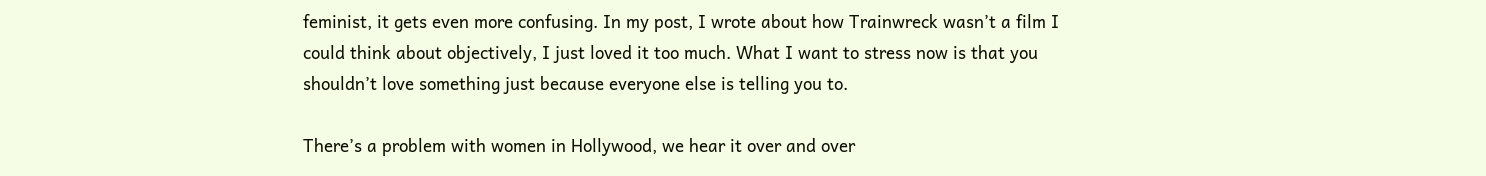feminist, it gets even more confusing. In my post, I wrote about how Trainwreck wasn’t a film I could think about objectively, I just loved it too much. What I want to stress now is that you shouldn’t love something just because everyone else is telling you to.

There’s a problem with women in Hollywood, we hear it over and over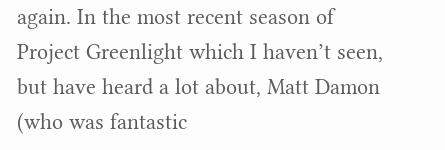again. In the most recent season of Project Greenlight which I haven’t seen, but have heard a lot about, Matt Damon (who was fantastic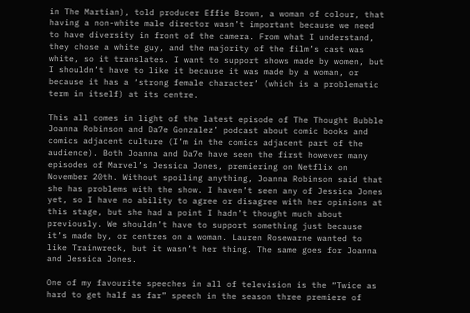in The Martian), told producer Effie Brown, a woman of colour, that having a non-white male director wasn’t important because we need to have diversity in front of the camera. From what I understand, they chose a white guy, and the majority of the film’s cast was white, so it translates. I want to support shows made by women, but I shouldn’t have to like it because it was made by a woman, or because it has a ‘strong female character’ (which is a problematic term in itself) at its centre.

This all comes in light of the latest episode of The Thought Bubble Joanna Robinson and Da7e Gonzalez’ podcast about comic books and comics adjacent culture (I’m in the comics adjacent part of the audience). Both Joanna and Da7e have seen the first however many episodes of Marvel’s Jessica Jones, premiering on Netflix on November 20th. Without spoiling anything, Joanna Robinson said that she has problems with the show. I haven’t seen any of Jessica Jones yet, so I have no ability to agree or disagree with her opinions at this stage, but she had a point I hadn’t thought much about previously. We shouldn’t have to support something just because it’s made by, or centres on a woman. Lauren Rosewarne wanted to like Trainwreck, but it wasn’t her thing. The same goes for Joanna and Jessica Jones.

One of my favourite speeches in all of television is the “Twice as hard to get half as far” speech in the season three premiere of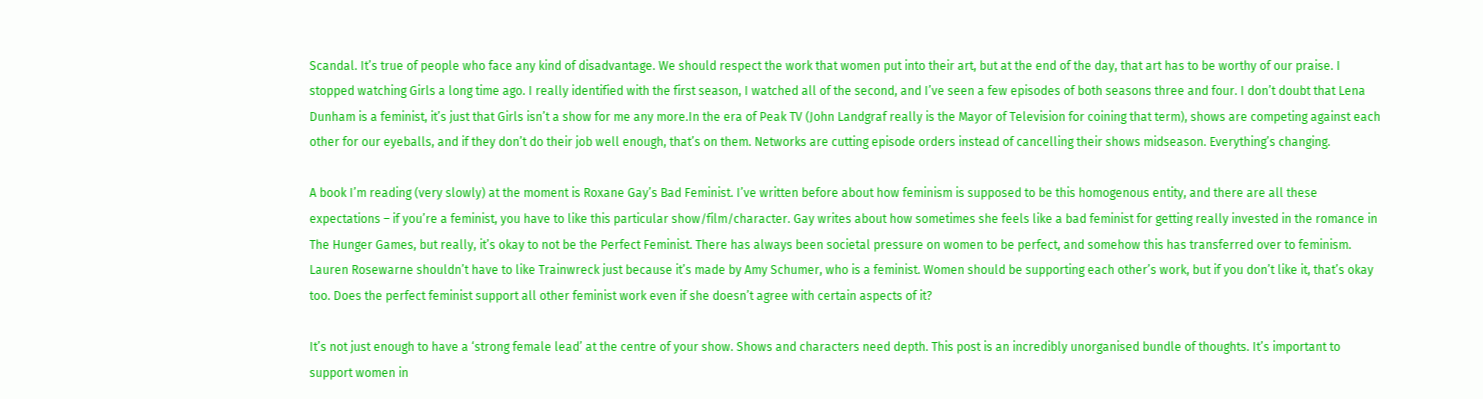Scandal. It’s true of people who face any kind of disadvantage. We should respect the work that women put into their art, but at the end of the day, that art has to be worthy of our praise. I stopped watching Girls a long time ago. I really identified with the first season, I watched all of the second, and I’ve seen a few episodes of both seasons three and four. I don’t doubt that Lena Dunham is a feminist, it’s just that Girls isn’t a show for me any more.In the era of Peak TV (John Landgraf really is the Mayor of Television for coining that term), shows are competing against each other for our eyeballs, and if they don’t do their job well enough, that’s on them. Networks are cutting episode orders instead of cancelling their shows midseason. Everything’s changing.

A book I’m reading (very slowly) at the moment is Roxane Gay’s Bad Feminist. I’ve written before about how feminism is supposed to be this homogenous entity, and there are all these expectations – if you’re a feminist, you have to like this particular show/film/character. Gay writes about how sometimes she feels like a bad feminist for getting really invested in the romance in The Hunger Games, but really, it’s okay to not be the Perfect Feminist. There has always been societal pressure on women to be perfect, and somehow this has transferred over to feminism. Lauren Rosewarne shouldn’t have to like Trainwreck just because it’s made by Amy Schumer, who is a feminist. Women should be supporting each other’s work, but if you don’t like it, that’s okay too. Does the perfect feminist support all other feminist work even if she doesn’t agree with certain aspects of it?

It’s not just enough to have a ‘strong female lead’ at the centre of your show. Shows and characters need depth. This post is an incredibly unorganised bundle of thoughts. It’s important to support women in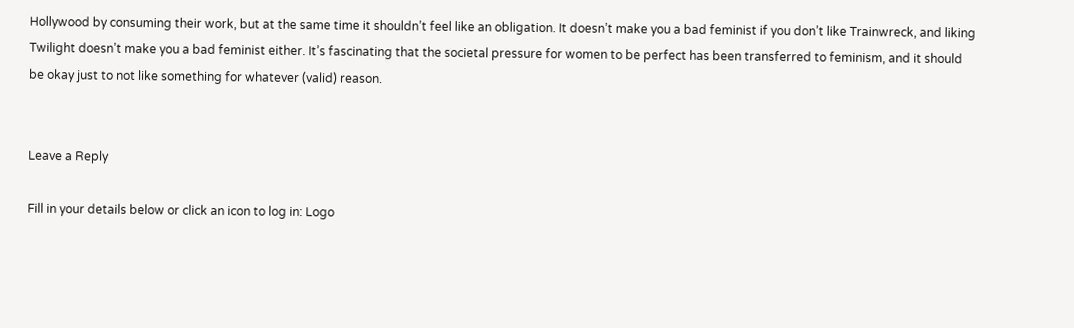Hollywood by consuming their work, but at the same time it shouldn’t feel like an obligation. It doesn’t make you a bad feminist if you don’t like Trainwreck, and liking Twilight doesn’t make you a bad feminist either. It’s fascinating that the societal pressure for women to be perfect has been transferred to feminism, and it should be okay just to not like something for whatever (valid) reason.


Leave a Reply

Fill in your details below or click an icon to log in: Logo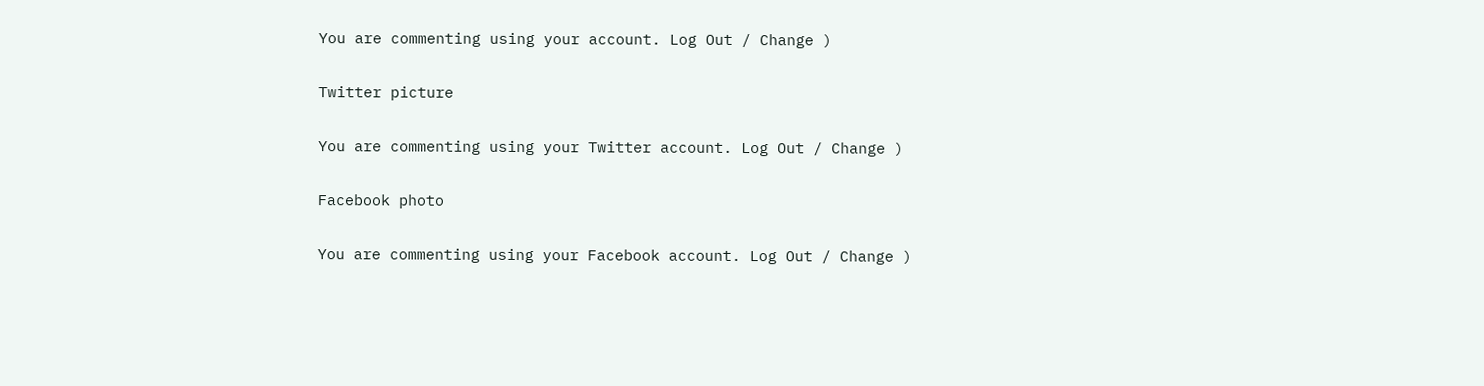You are commenting using your account. Log Out / Change )

Twitter picture

You are commenting using your Twitter account. Log Out / Change )

Facebook photo

You are commenting using your Facebook account. Log Out / Change )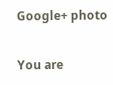Google+ photo

You are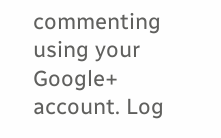commenting using your Google+ account. Log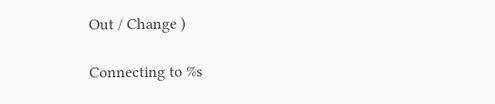Out / Change )

Connecting to %s